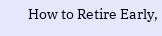How to Retire Early,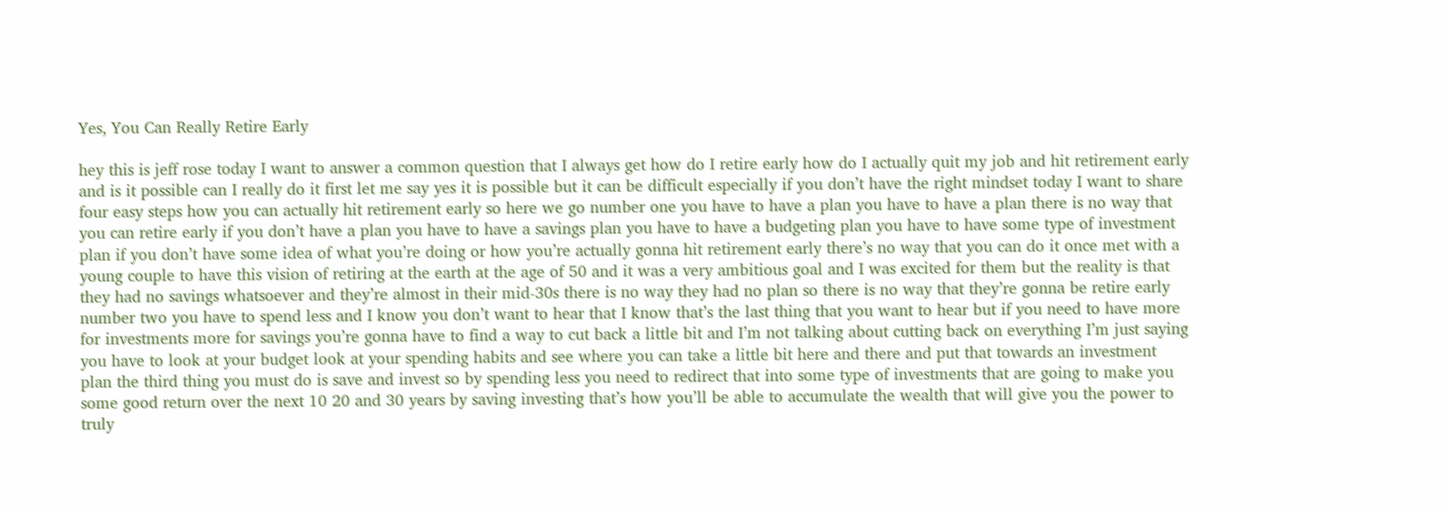Yes, You Can Really Retire Early

hey this is jeff rose today I want to answer a common question that I always get how do I retire early how do I actually quit my job and hit retirement early and is it possible can I really do it first let me say yes it is possible but it can be difficult especially if you don’t have the right mindset today I want to share four easy steps how you can actually hit retirement early so here we go number one you have to have a plan you have to have a plan there is no way that you can retire early if you don’t have a plan you have to have a savings plan you have to have a budgeting plan you have to have some type of investment plan if you don’t have some idea of what you’re doing or how you’re actually gonna hit retirement early there’s no way that you can do it once met with a young couple to have this vision of retiring at the earth at the age of 50 and it was a very ambitious goal and I was excited for them but the reality is that they had no savings whatsoever and they’re almost in their mid-30s there is no way they had no plan so there is no way that they’re gonna be retire early number two you have to spend less and I know you don’t want to hear that I know that’s the last thing that you want to hear but if you need to have more for investments more for savings you’re gonna have to find a way to cut back a little bit and I’m not talking about cutting back on everything I’m just saying you have to look at your budget look at your spending habits and see where you can take a little bit here and there and put that towards an investment plan the third thing you must do is save and invest so by spending less you need to redirect that into some type of investments that are going to make you some good return over the next 10 20 and 30 years by saving investing that’s how you’ll be able to accumulate the wealth that will give you the power to truly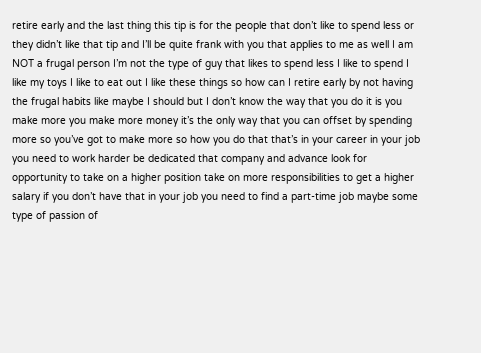retire early and the last thing this tip is for the people that don’t like to spend less or they didn’t like that tip and I’ll be quite frank with you that applies to me as well I am NOT a frugal person I’m not the type of guy that likes to spend less I like to spend I like my toys I like to eat out I like these things so how can I retire early by not having the frugal habits like maybe I should but I don’t know the way that you do it is you make more you make more money it’s the only way that you can offset by spending more so you’ve got to make more so how you do that that’s in your career in your job you need to work harder be dedicated that company and advance look for opportunity to take on a higher position take on more responsibilities to get a higher salary if you don’t have that in your job you need to find a part-time job maybe some type of passion of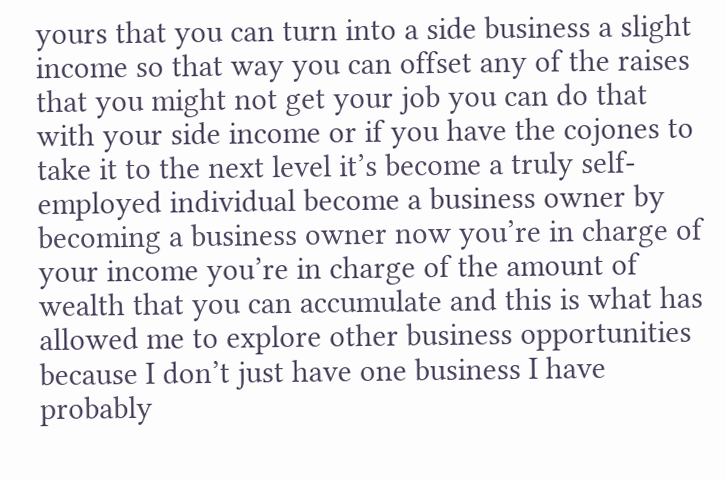yours that you can turn into a side business a slight income so that way you can offset any of the raises that you might not get your job you can do that with your side income or if you have the cojones to take it to the next level it’s become a truly self-employed individual become a business owner by becoming a business owner now you’re in charge of your income you’re in charge of the amount of wealth that you can accumulate and this is what has allowed me to explore other business opportunities because I don’t just have one business I have probably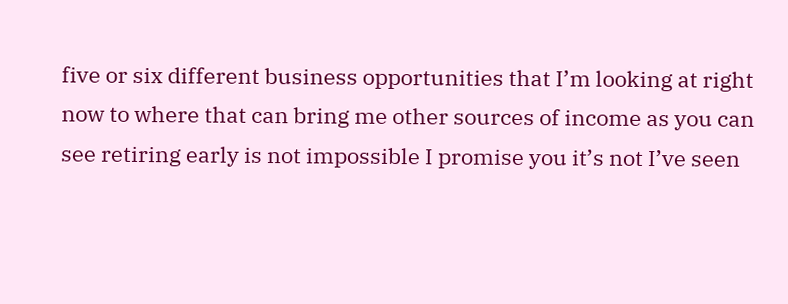five or six different business opportunities that I’m looking at right now to where that can bring me other sources of income as you can see retiring early is not impossible I promise you it’s not I’ve seen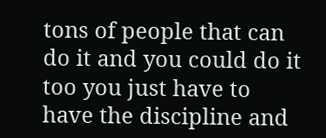tons of people that can do it and you could do it too you just have to have the discipline and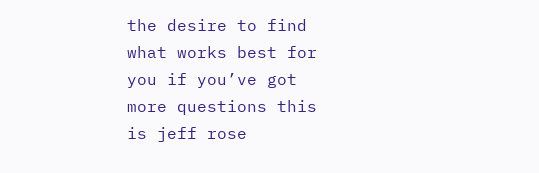the desire to find what works best for you if you’ve got more questions this is jeff rose